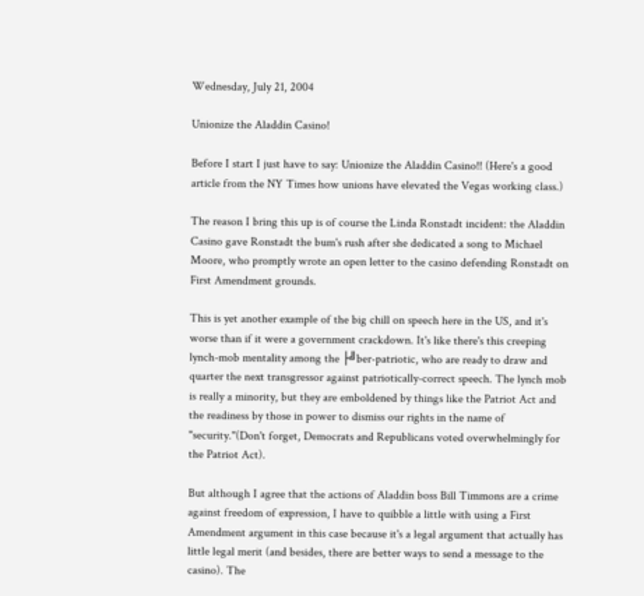Wednesday, July 21, 2004

Unionize the Aladdin Casino!

Before I start I just have to say: Unionize the Aladdin Casino!! (Here's a good article from the NY Times how unions have elevated the Vegas working class.)

The reason I bring this up is of course the Linda Ronstadt incident: the Aladdin Casino gave Ronstadt the bum's rush after she dedicated a song to Michael Moore, who promptly wrote an open letter to the casino defending Ronstadt on First Amendment grounds.

This is yet another example of the big chill on speech here in the US, and it's worse than if it were a government crackdown. It's like there's this creeping lynch-mob mentality among the ├╝ber-patriotic, who are ready to draw and quarter the next transgressor against patriotically-correct speech. The lynch mob is really a minority, but they are emboldened by things like the Patriot Act and the readiness by those in power to dismiss our rights in the name of "security."(Don't forget, Democrats and Republicans voted overwhelmingly for the Patriot Act).

But although I agree that the actions of Aladdin boss Bill Timmons are a crime against freedom of expression, I have to quibble a little with using a First Amendment argument in this case because it's a legal argument that actually has little legal merit (and besides, there are better ways to send a message to the casino). The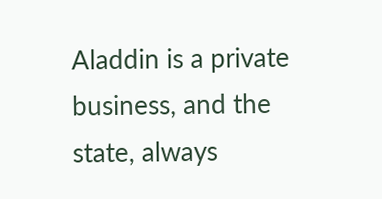Aladdin is a private business, and the state, always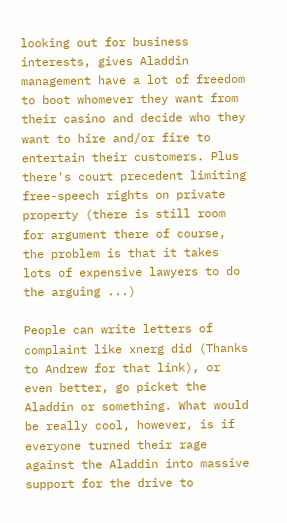looking out for business interests, gives Aladdin management have a lot of freedom to boot whomever they want from their casino and decide who they want to hire and/or fire to entertain their customers. Plus there's court precedent limiting free-speech rights on private property (there is still room for argument there of course, the problem is that it takes lots of expensive lawyers to do the arguing ...)

People can write letters of complaint like xnerg did (Thanks to Andrew for that link), or even better, go picket the Aladdin or something. What would be really cool, however, is if everyone turned their rage against the Aladdin into massive support for the drive to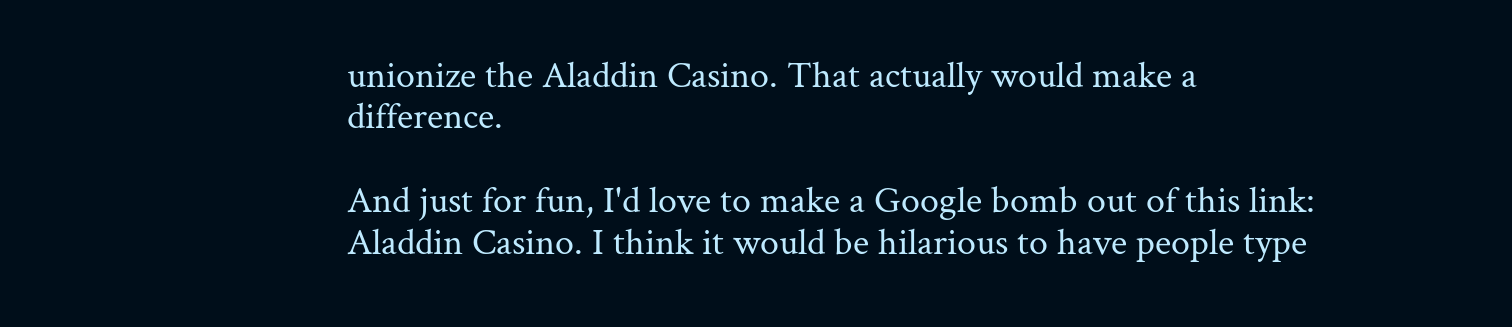unionize the Aladdin Casino. That actually would make a difference.

And just for fun, I'd love to make a Google bomb out of this link: Aladdin Casino. I think it would be hilarious to have people type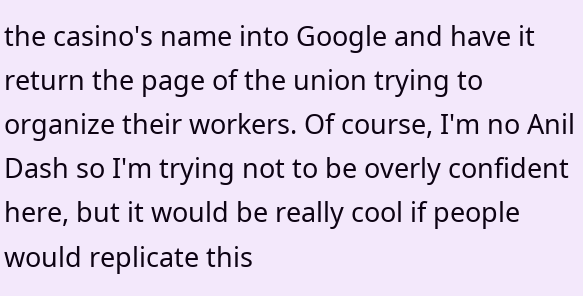the casino's name into Google and have it return the page of the union trying to organize their workers. Of course, I'm no Anil Dash so I'm trying not to be overly confident here, but it would be really cool if people would replicate this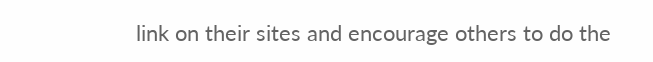link on their sites and encourage others to do the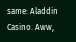same: Aladdin Casino. Aww,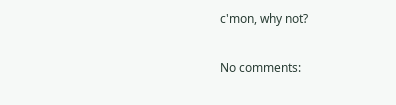c'mon, why not?

No comments: